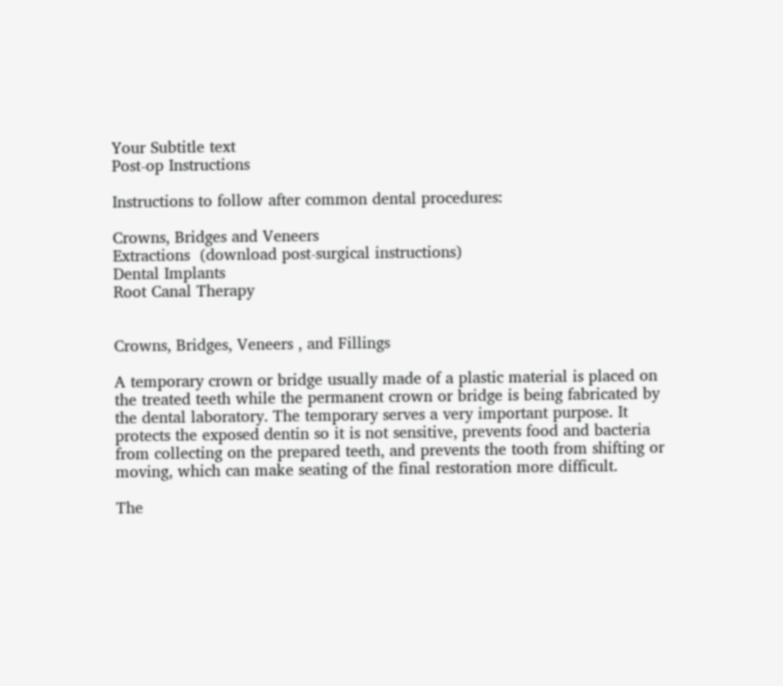Your Subtitle text
Post-op Instructions

Instructions to follow after common dental procedures:

Crowns, Bridges and Veneers
Extractions  (download post-surgical instructions)
Dental Implants
Root Canal Therapy


Crowns, Bridges, Veneers , and Fillings

A temporary crown or bridge usually made of a plastic material is placed on the treated teeth while the permanent crown or bridge is being fabricated by the dental laboratory. The temporary serves a very important purpose. It protects the exposed dentin so it is not sensitive, prevents food and bacteria from collecting on the prepared teeth, and prevents the tooth from shifting or moving, which can make seating of the final restoration more difficult.

The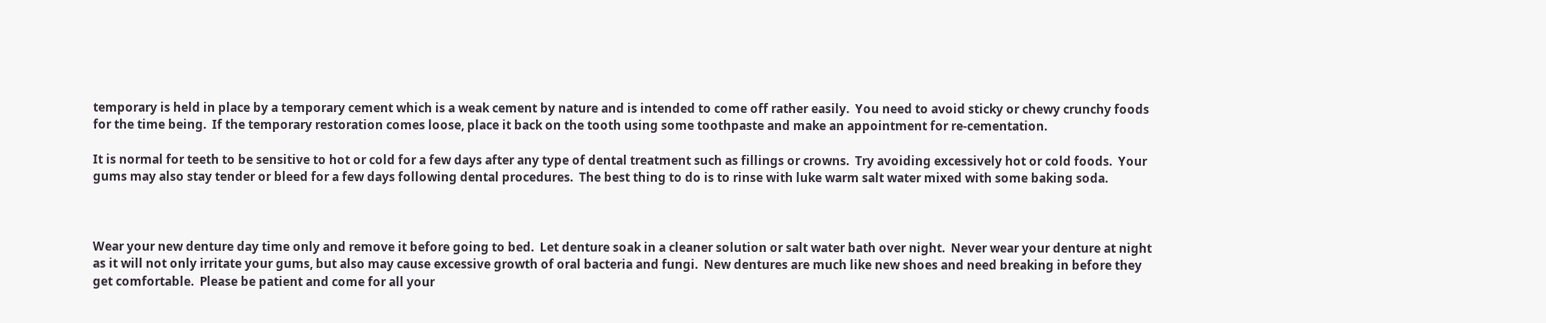temporary is held in place by a temporary cement which is a weak cement by nature and is intended to come off rather easily.  You need to avoid sticky or chewy crunchy foods for the time being.  If the temporary restoration comes loose, place it back on the tooth using some toothpaste and make an appointment for re-cementation.

It is normal for teeth to be sensitive to hot or cold for a few days after any type of dental treatment such as fillings or crowns.  Try avoiding excessively hot or cold foods.  Your gums may also stay tender or bleed for a few days following dental procedures.  The best thing to do is to rinse with luke warm salt water mixed with some baking soda.



Wear your new denture day time only and remove it before going to bed.  Let denture soak in a cleaner solution or salt water bath over night.  Never wear your denture at night as it will not only irritate your gums, but also may cause excessive growth of oral bacteria and fungi.  New dentures are much like new shoes and need breaking in before they get comfortable.  Please be patient and come for all your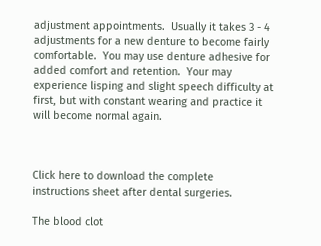adjustment appointments.  Usually it takes 3 - 4 adjustments for a new denture to become fairly comfortable.  You may use denture adhesive for added comfort and retention.  Your may experience lisping and slight speech difficulty at first, but with constant wearing and practice it will become normal again.



Click here to download the complete instructions sheet after dental surgeries.

The blood clot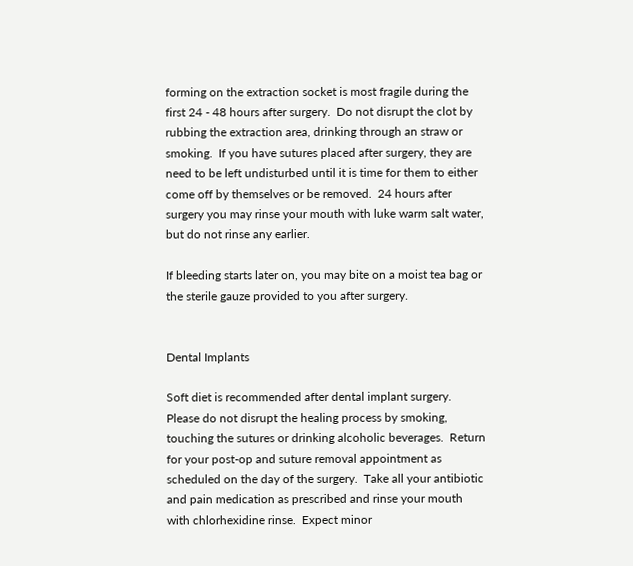forming on the extraction socket is most fragile during the first 24 - 48 hours after surgery.  Do not disrupt the clot by rubbing the extraction area, drinking through an straw or smoking.  If you have sutures placed after surgery, they are need to be left undisturbed until it is time for them to either come off by themselves or be removed.  24 hours after surgery you may rinse your mouth with luke warm salt water, but do not rinse any earlier.

If bleeding starts later on, you may bite on a moist tea bag or the sterile gauze provided to you after surgery.


Dental Implants

Soft diet is recommended after dental implant surgery.  Please do not disrupt the healing process by smoking, touching the sutures or drinking alcoholic beverages.  Return for your post-op and suture removal appointment as scheduled on the day of the surgery.  Take all your antibiotic and pain medication as prescribed and rinse your mouth with chlorhexidine rinse.  Expect minor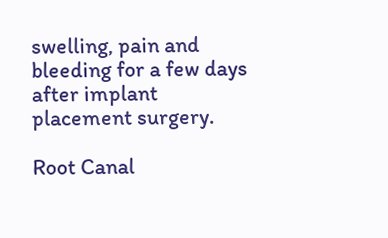swelling, pain and bleeding for a few days after implant placement surgery.

Root Canal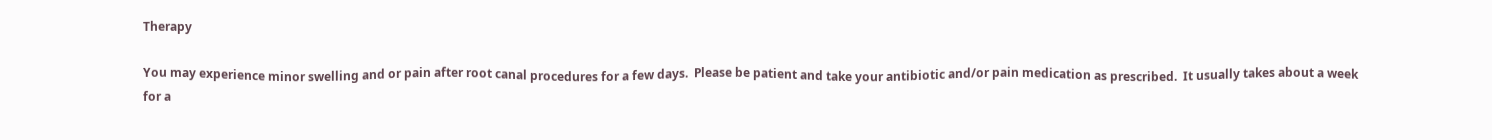Therapy

You may experience minor swelling and or pain after root canal procedures for a few days.  Please be patient and take your antibiotic and/or pain medication as prescribed.  It usually takes about a week for a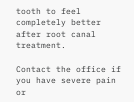tooth to feel completely better after root canal treatment.

Contact the office if you have severe pain or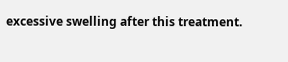excessive swelling after this treatment.